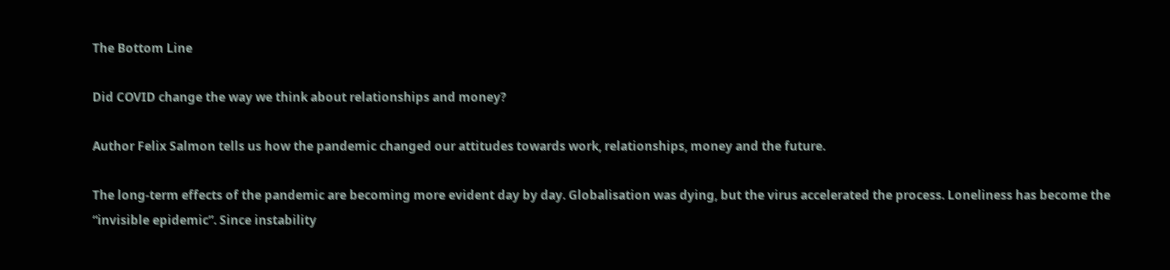The Bottom Line

Did COVID change the way we think about relationships and money?

Author Felix Salmon tells us how the pandemic changed our attitudes towards work, relationships, money and the future.

The long-term effects of the pandemic are becoming more evident day by day. Globalisation was dying, but the virus accelerated the process. Loneliness has become the “invisible epidemic”. Since instability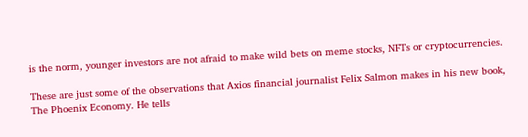is the norm, younger investors are not afraid to make wild bets on meme stocks, NFTs or cryptocurrencies.

These are just some of the observations that Axios financial journalist Felix Salmon makes in his new book, The Phoenix Economy. He tells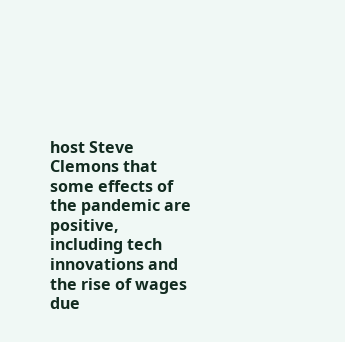host Steve Clemons that some effects of the pandemic are positive, including tech innovations and the rise of wages due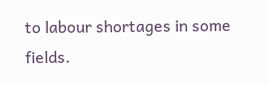to labour shortages in some fields.